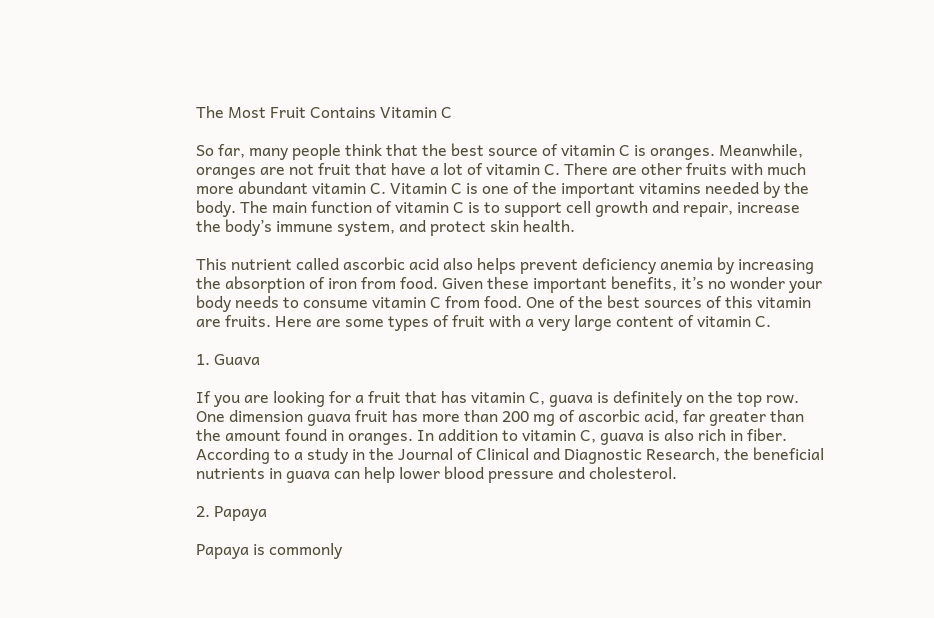The Most Fruit Contains Vitamin C

So far, many people think that the best source of vitamin C is oranges. Meanwhile, oranges are not fruit that have a lot of vitamin C. There are other fruits with much more abundant vitamin C. Vitamin C is one of the important vitamins needed by the body. The main function of vitamin C is to support cell growth and repair, increase the body’s immune system, and protect skin health.

This nutrient called ascorbic acid also helps prevent deficiency anemia by increasing the absorption of iron from food. Given these important benefits, it’s no wonder your body needs to consume vitamin C from food. One of the best sources of this vitamin are fruits. Here are some types of fruit with a very large content of vitamin C.

1. Guava

If you are looking for a fruit that has vitamin C, guava is definitely on the top row. One dimension guava fruit has more than 200 mg of ascorbic acid, far greater than the amount found in oranges. In addition to vitamin C, guava is also rich in fiber. According to a study in the Journal of Clinical and Diagnostic Research, the beneficial nutrients in guava can help lower blood pressure and cholesterol.

2. Papaya

Papaya is commonly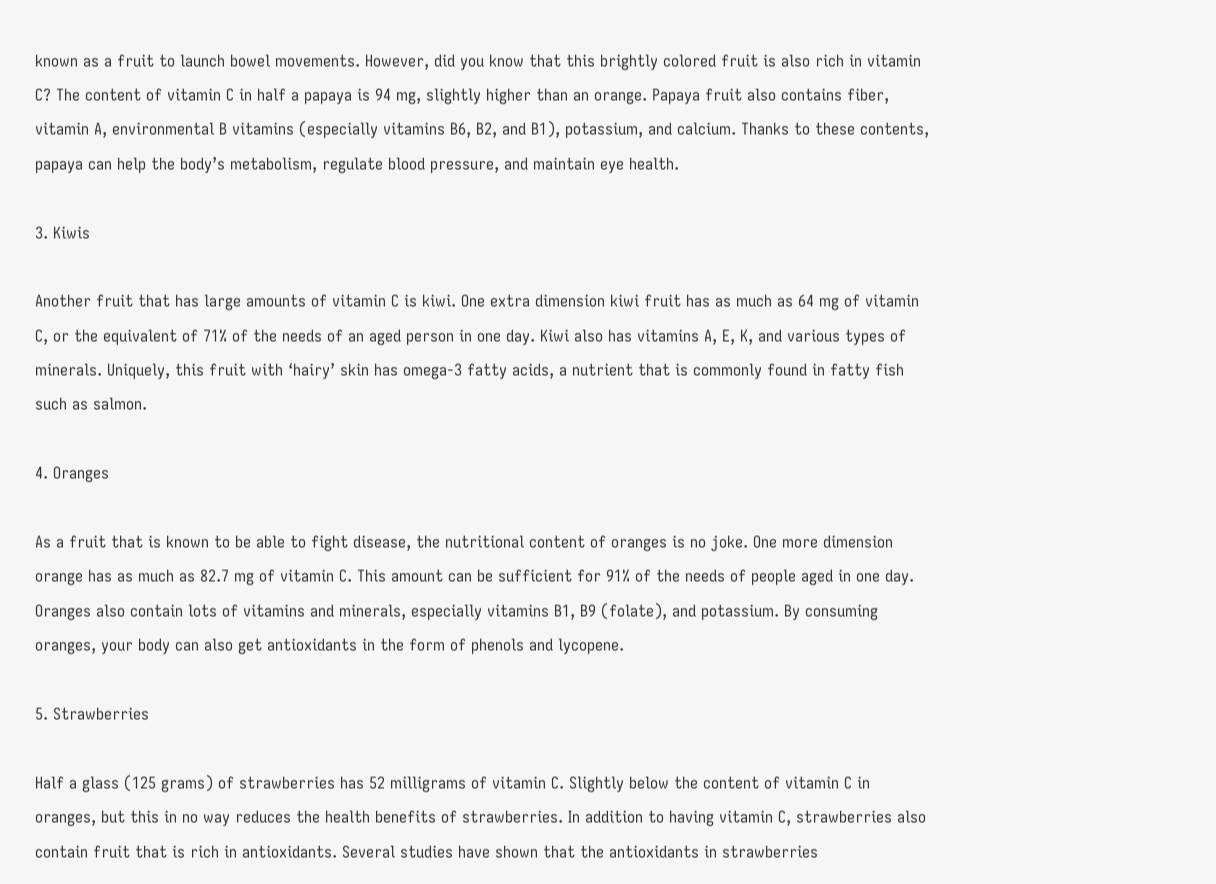known as a fruit to launch bowel movements. However, did you know that this brightly colored fruit is also rich in vitamin C? The content of vitamin C in half a papaya is 94 mg, slightly higher than an orange. Papaya fruit also contains fiber, vitamin A, environmental B vitamins (especially vitamins B6, B2, and B1), potassium, and calcium. Thanks to these contents, papaya can help the body’s metabolism, regulate blood pressure, and maintain eye health.

3. Kiwis

Another fruit that has large amounts of vitamin C is kiwi. One extra dimension kiwi fruit has as much as 64 mg of vitamin C, or the equivalent of 71% of the needs of an aged person in one day. Kiwi also has vitamins A, E, K, and various types of minerals. Uniquely, this fruit with ‘hairy’ skin has omega-3 fatty acids, a nutrient that is commonly found in fatty fish such as salmon.

4. Oranges

As a fruit that is known to be able to fight disease, the nutritional content of oranges is no joke. One more dimension orange has as much as 82.7 mg of vitamin C. This amount can be sufficient for 91% of the needs of people aged in one day. Oranges also contain lots of vitamins and minerals, especially vitamins B1, B9 (folate), and potassium. By consuming oranges, your body can also get antioxidants in the form of phenols and lycopene.

5. Strawberries

Half a glass (125 grams) of strawberries has 52 milligrams of vitamin C. Slightly below the content of vitamin C in oranges, but this in no way reduces the health benefits of strawberries. In addition to having vitamin C, strawberries also contain fruit that is rich in antioxidants. Several studies have shown that the antioxidants in strawberries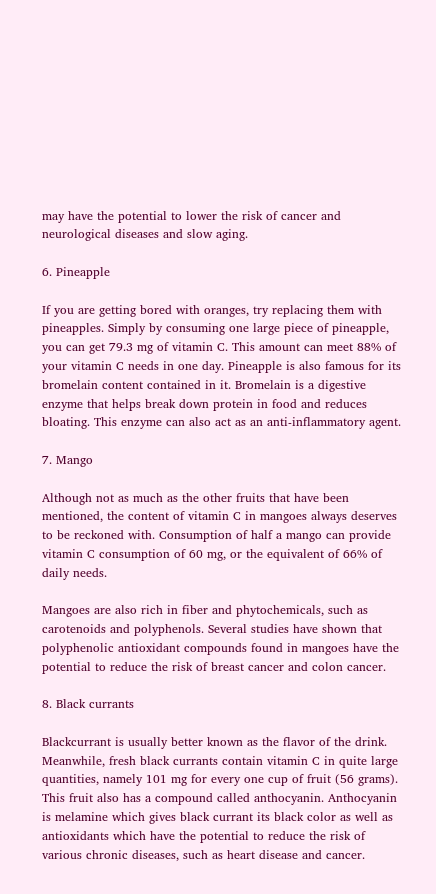may have the potential to lower the risk of cancer and neurological diseases and slow aging.

6. Pineapple

If you are getting bored with oranges, try replacing them with pineapples. Simply by consuming one large piece of pineapple, you can get 79.3 mg of vitamin C. This amount can meet 88% of your vitamin C needs in one day. Pineapple is also famous for its bromelain content contained in it. Bromelain is a digestive enzyme that helps break down protein in food and reduces bloating. This enzyme can also act as an anti-inflammatory agent.

7. Mango

Although not as much as the other fruits that have been mentioned, the content of vitamin C in mangoes always deserves to be reckoned with. Consumption of half a mango can provide vitamin C consumption of 60 mg, or the equivalent of 66% of daily needs.

Mangoes are also rich in fiber and phytochemicals, such as carotenoids and polyphenols. Several studies have shown that polyphenolic antioxidant compounds found in mangoes have the potential to reduce the risk of breast cancer and colon cancer.

8. Black currants

Blackcurrant is usually better known as the flavor of the drink. Meanwhile, fresh black currants contain vitamin C in quite large quantities, namely 101 mg for every one cup of fruit (56 grams). This fruit also has a compound called anthocyanin. Anthocyanin is melamine which gives black currant its black color as well as antioxidants which have the potential to reduce the risk of various chronic diseases, such as heart disease and cancer.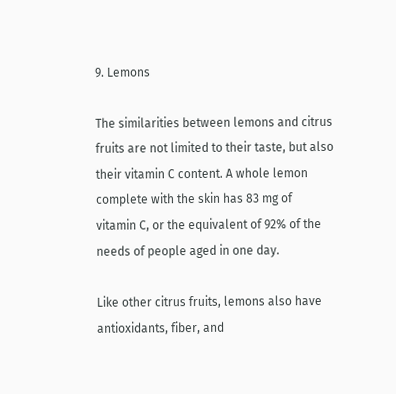9. Lemons

The similarities between lemons and citrus fruits are not limited to their taste, but also their vitamin C content. A whole lemon complete with the skin has 83 mg of vitamin C, or the equivalent of 92% of the needs of people aged in one day.

Like other citrus fruits, lemons also have antioxidants, fiber, and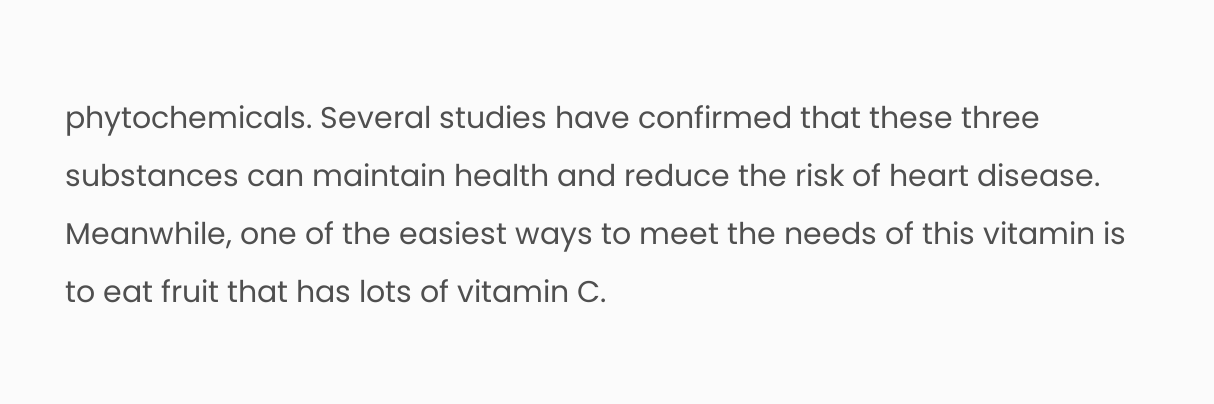phytochemicals. Several studies have confirmed that these three substances can maintain health and reduce the risk of heart disease. Meanwhile, one of the easiest ways to meet the needs of this vitamin is to eat fruit that has lots of vitamin C.